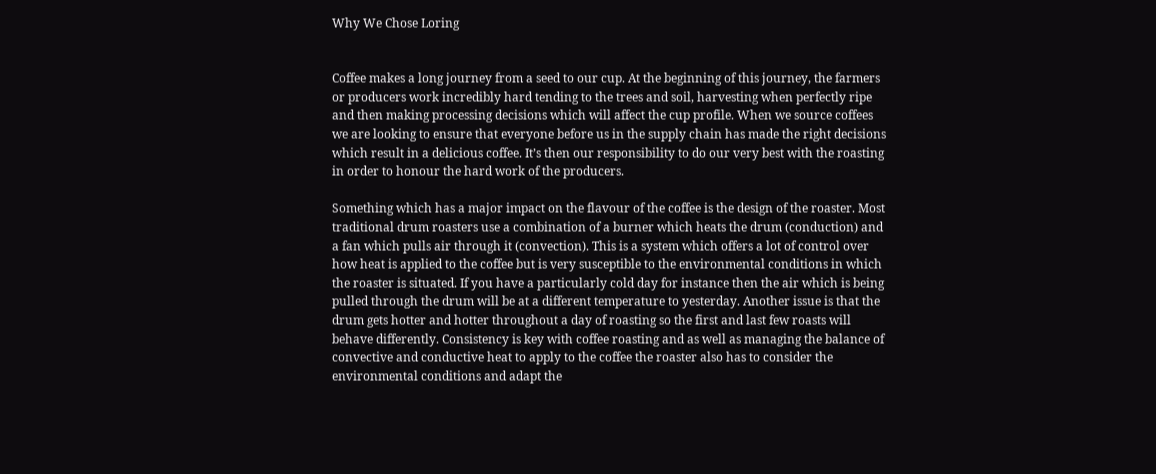Why We Chose Loring


Coffee makes a long journey from a seed to our cup. At the beginning of this journey, the farmers or producers work incredibly hard tending to the trees and soil, harvesting when perfectly ripe and then making processing decisions which will affect the cup profile. When we source coffees we are looking to ensure that everyone before us in the supply chain has made the right decisions which result in a delicious coffee. It’s then our responsibility to do our very best with the roasting in order to honour the hard work of the producers.

Something which has a major impact on the flavour of the coffee is the design of the roaster. Most traditional drum roasters use a combination of a burner which heats the drum (conduction) and a fan which pulls air through it (convection). This is a system which offers a lot of control over how heat is applied to the coffee but is very susceptible to the environmental conditions in which the roaster is situated. If you have a particularly cold day for instance then the air which is being pulled through the drum will be at a different temperature to yesterday. Another issue is that the drum gets hotter and hotter throughout a day of roasting so the first and last few roasts will behave differently. Consistency is key with coffee roasting and as well as managing the balance of convective and conductive heat to apply to the coffee the roaster also has to consider the environmental conditions and adapt the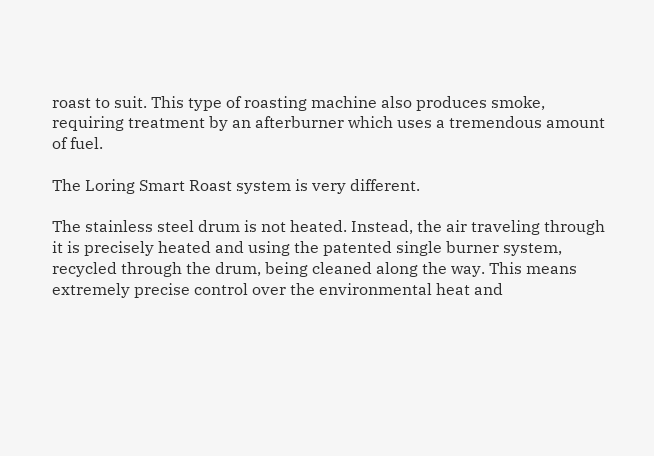roast to suit. This type of roasting machine also produces smoke, requiring treatment by an afterburner which uses a tremendous amount of fuel.

The Loring Smart Roast system is very different.

The stainless steel drum is not heated. Instead, the air traveling through it is precisely heated and using the patented single burner system, recycled through the drum, being cleaned along the way. This means extremely precise control over the environmental heat and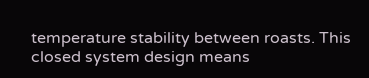temperature stability between roasts. This closed system design means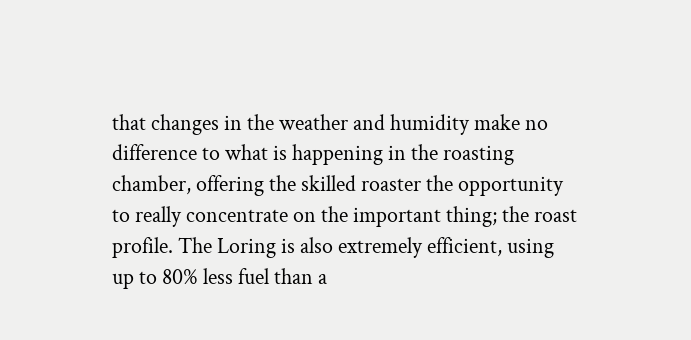that changes in the weather and humidity make no difference to what is happening in the roasting chamber, offering the skilled roaster the opportunity to really concentrate on the important thing; the roast profile. The Loring is also extremely efficient, using up to 80% less fuel than a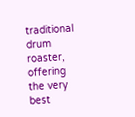traditional drum roaster, offering the very best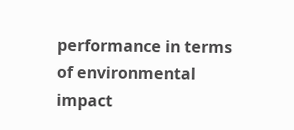performance in terms of environmental impact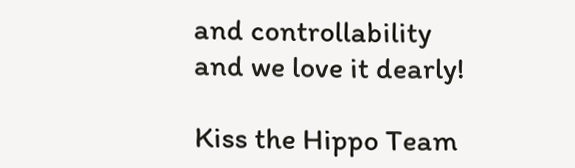and controllability and we love it dearly!

Kiss the Hippo Team